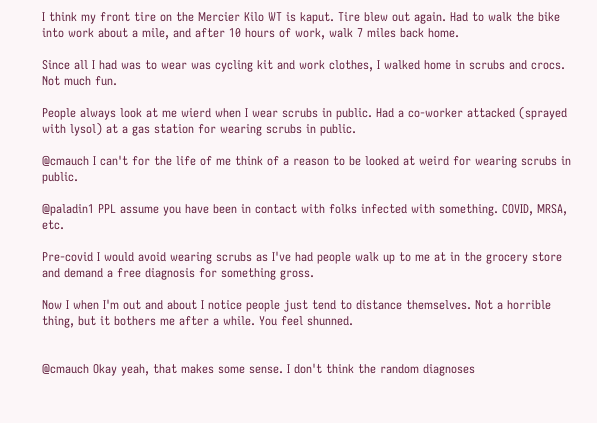I think my front tire on the Mercier Kilo WT is kaput. Tire blew out again. Had to walk the bike into work about a mile, and after 10 hours of work, walk 7 miles back home.

Since all I had was to wear was cycling kit and work clothes, I walked home in scrubs and crocs. Not much fun.

People always look at me wierd when I wear scrubs in public. Had a co-worker attacked (sprayed with lysol) at a gas station for wearing scrubs in public.

@cmauch I can't for the life of me think of a reason to be looked at weird for wearing scrubs in public.

@paladin1 PPL assume you have been in contact with folks infected with something. COVID, MRSA, etc.

Pre-covid I would avoid wearing scrubs as I've had people walk up to me at in the grocery store and demand a free diagnosis for something gross.

Now I when I'm out and about I notice people just tend to distance themselves. Not a horrible thing, but it bothers me after a while. You feel shunned.


@cmauch Okay yeah, that makes some sense. I don't think the random diagnoses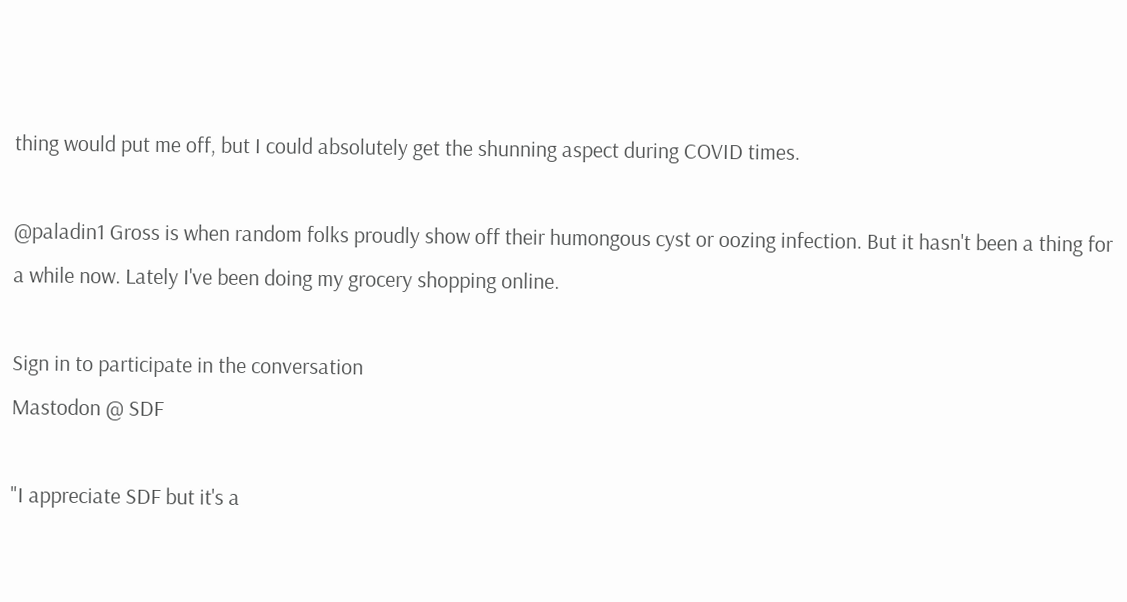thing would put me off, but I could absolutely get the shunning aspect during COVID times.

@paladin1 Gross is when random folks proudly show off their humongous cyst or oozing infection. But it hasn't been a thing for a while now. Lately I've been doing my grocery shopping online.

Sign in to participate in the conversation
Mastodon @ SDF

"I appreciate SDF but it's a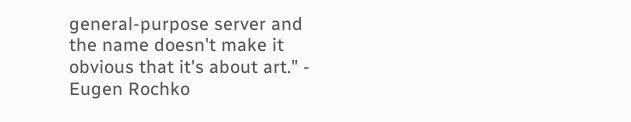general-purpose server and the name doesn't make it obvious that it's about art." - Eugen Rochko